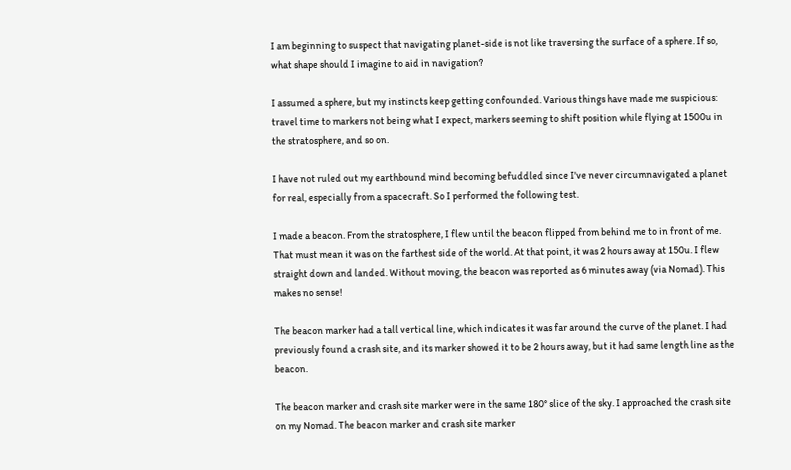I am beginning to suspect that navigating planet-side is not like traversing the surface of a sphere. If so, what shape should I imagine to aid in navigation?

I assumed a sphere, but my instincts keep getting confounded. Various things have made me suspicious: travel time to markers not being what I expect, markers seeming to shift position while flying at 1500u in the stratosphere, and so on.

I have not ruled out my earthbound mind becoming befuddled since I've never circumnavigated a planet for real, especially from a spacecraft. So I performed the following test.

I made a beacon. From the stratosphere, I flew until the beacon flipped from behind me to in front of me. That must mean it was on the farthest side of the world. At that point, it was 2 hours away at 150u. I flew straight down and landed. Without moving, the beacon was reported as 6 minutes away (via Nomad). This makes no sense!

The beacon marker had a tall vertical line, which indicates it was far around the curve of the planet. I had previously found a crash site, and its marker showed it to be 2 hours away, but it had same length line as the beacon.

The beacon marker and crash site marker were in the same 180° slice of the sky. I approached the crash site on my Nomad. The beacon marker and crash site marker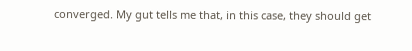converged. My gut tells me that, in this case, they should get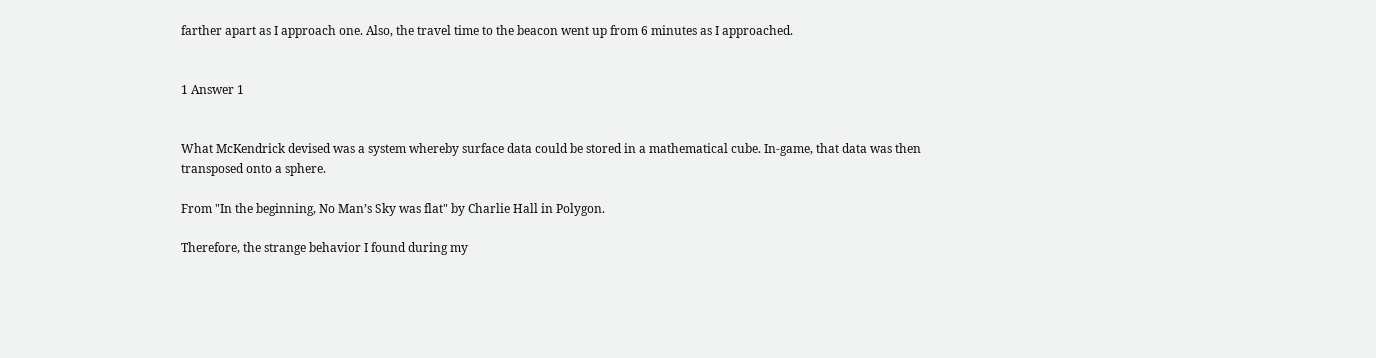farther apart as I approach one. Also, the travel time to the beacon went up from 6 minutes as I approached.


1 Answer 1


What McKendrick devised was a system whereby surface data could be stored in a mathematical cube. In-game, that data was then transposed onto a sphere.

From "In the beginning, No Man’s Sky was flat" by Charlie Hall in Polygon.

Therefore, the strange behavior I found during my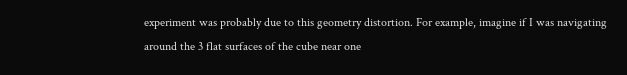experiment was probably due to this geometry distortion. For example, imagine if I was navigating around the 3 flat surfaces of the cube near one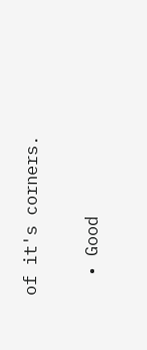of it's corners.

  • Good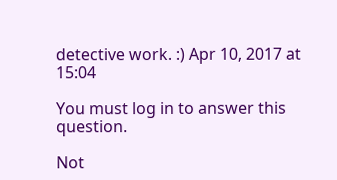detective work. :) Apr 10, 2017 at 15:04

You must log in to answer this question.

Not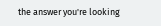the answer you're looking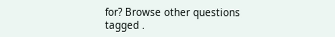for? Browse other questions tagged .